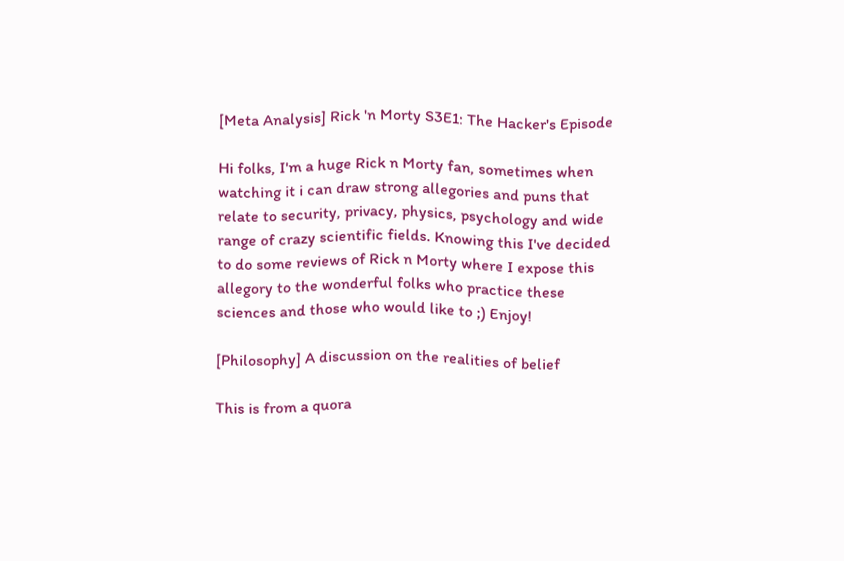[Meta Analysis] Rick 'n Morty S3E1: The Hacker's Episode

Hi folks, I'm a huge Rick n Morty fan, sometimes when watching it i can draw strong allegories and puns that relate to security, privacy, physics, psychology and wide range of crazy scientific fields. Knowing this I've decided to do some reviews of Rick n Morty where I expose this allegory to the wonderful folks who practice these sciences and those who would like to ;) Enjoy!

[Philosophy] A discussion on the realities of belief

This is from a quora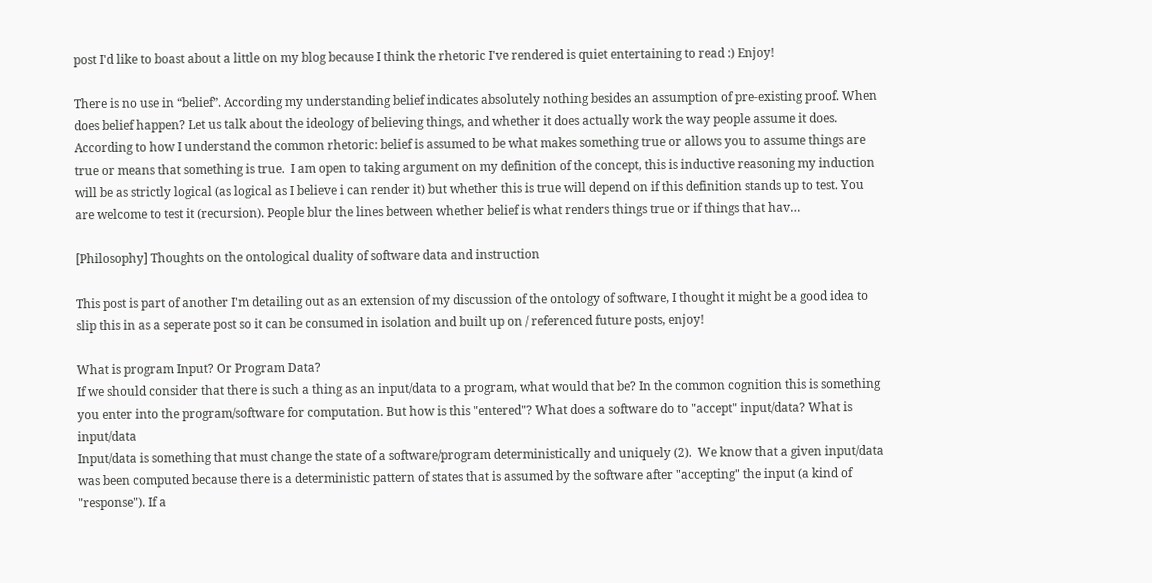post I'd like to boast about a little on my blog because I think the rhetoric I've rendered is quiet entertaining to read :) Enjoy!

There is no use in “belief”. According my understanding belief indicates absolutely nothing besides an assumption of pre-existing proof. When does belief happen? Let us talk about the ideology of believing things, and whether it does actually work the way people assume it does. According to how I understand the common rhetoric: belief is assumed to be what makes something true or allows you to assume things are true or means that something is true.  I am open to taking argument on my definition of the concept, this is inductive reasoning my induction will be as strictly logical (as logical as I believe i can render it) but whether this is true will depend on if this definition stands up to test. You are welcome to test it (recursion). People blur the lines between whether belief is what renders things true or if things that hav…

[Philosophy] Thoughts on the ontological duality of software data and instruction

This post is part of another I'm detailing out as an extension of my discussion of the ontology of software, I thought it might be a good idea to slip this in as a seperate post so it can be consumed in isolation and built up on / referenced future posts, enjoy!

What is program Input? Or Program Data?
If we should consider that there is such a thing as an input/data to a program, what would that be? In the common cognition this is something you enter into the program/software for computation. But how is this "entered"? What does a software do to "accept" input/data? What is input/data
Input/data is something that must change the state of a software/program deterministically and uniquely (2).  We know that a given input/data was been computed because there is a deterministic pattern of states that is assumed by the software after "accepting" the input (a kind of "response"). If a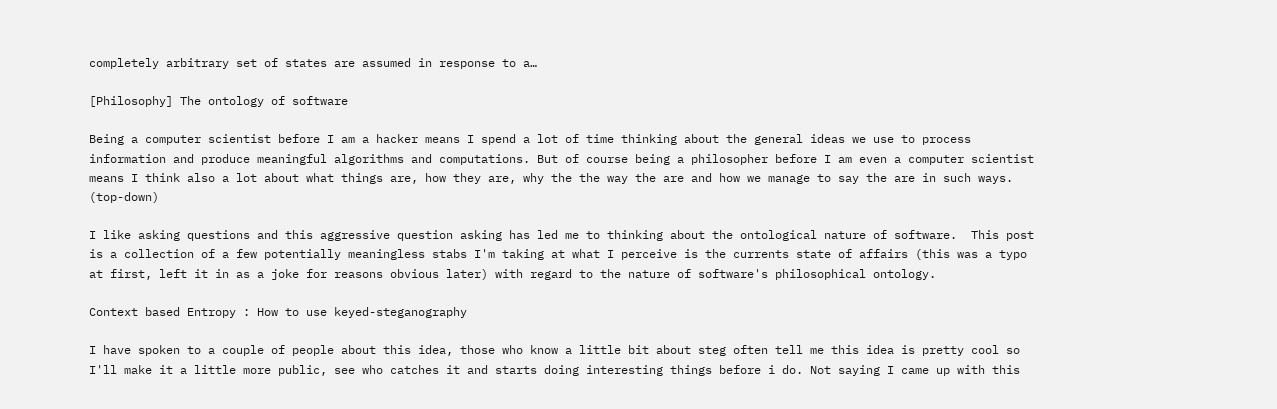completely arbitrary set of states are assumed in response to a…

[Philosophy] The ontology of software

Being a computer scientist before I am a hacker means I spend a lot of time thinking about the general ideas we use to process information and produce meaningful algorithms and computations. But of course being a philosopher before I am even a computer scientist means I think also a lot about what things are, how they are, why the the way the are and how we manage to say the are in such ways. (top-down)

I like asking questions and this aggressive question asking has led me to thinking about the ontological nature of software.  This post is a collection of a few potentially meaningless stabs I'm taking at what I perceive is the currents state of affairs (this was a typo at first, left it in as a joke for reasons obvious later) with regard to the nature of software's philosophical ontology.

Context based Entropy : How to use keyed-steganography

I have spoken to a couple of people about this idea, those who know a little bit about steg often tell me this idea is pretty cool so I'll make it a little more public, see who catches it and starts doing interesting things before i do. Not saying I came up with this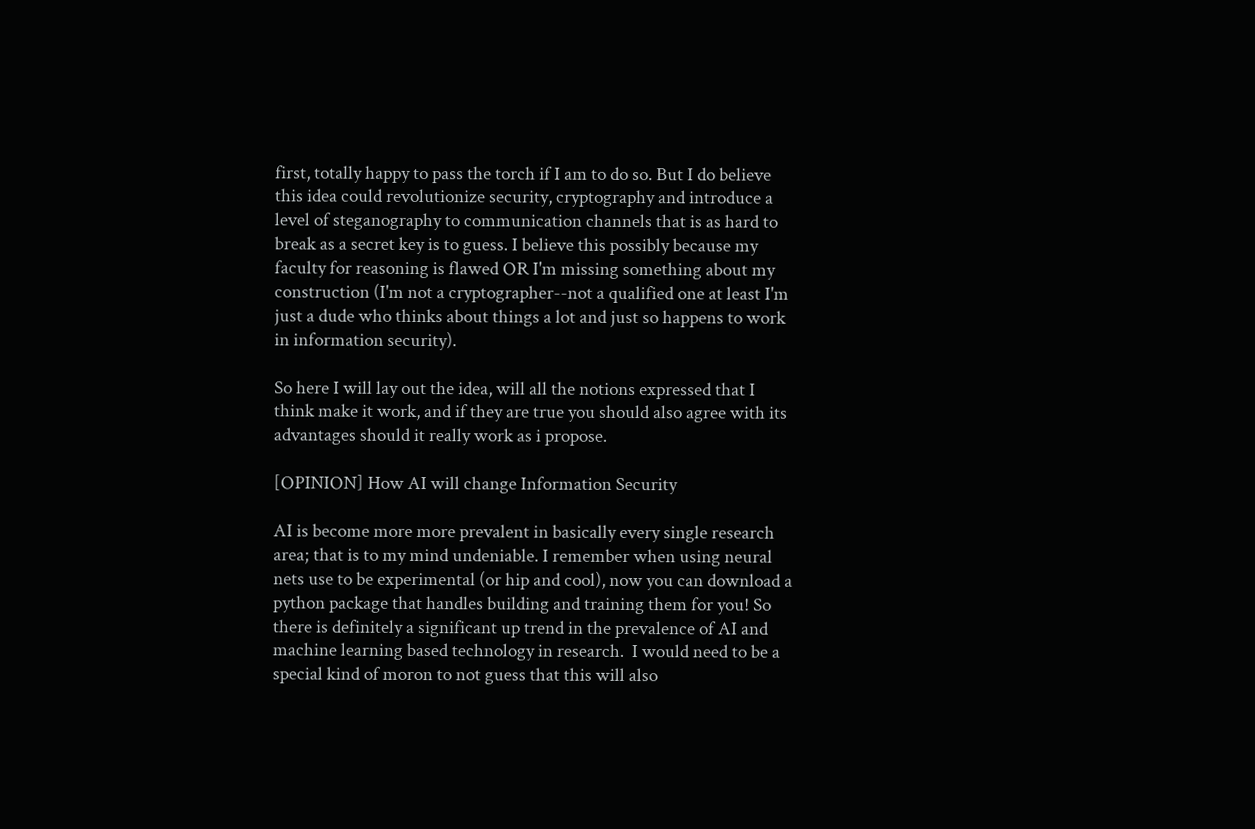first, totally happy to pass the torch if I am to do so. But I do believe this idea could revolutionize security, cryptography and introduce a level of steganography to communication channels that is as hard to break as a secret key is to guess. I believe this possibly because my faculty for reasoning is flawed OR I'm missing something about my construction (I'm not a cryptographer--not a qualified one at least I'm just a dude who thinks about things a lot and just so happens to work in information security).

So here I will lay out the idea, will all the notions expressed that I think make it work, and if they are true you should also agree with its advantages should it really work as i propose.

[OPINION] How AI will change Information Security

AI is become more more prevalent in basically every single research area; that is to my mind undeniable. I remember when using neural nets use to be experimental (or hip and cool), now you can download a python package that handles building and training them for you! So there is definitely a significant up trend in the prevalence of AI and machine learning based technology in research.  I would need to be a special kind of moron to not guess that this will also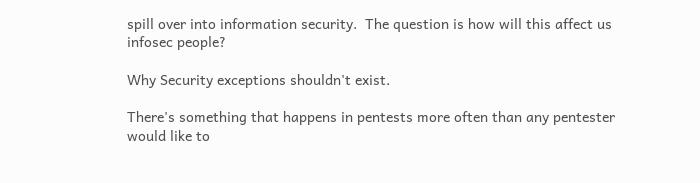spill over into information security.  The question is how will this affect us infosec people?

Why Security exceptions shouldn't exist.

There's something that happens in pentests more often than any pentester would like to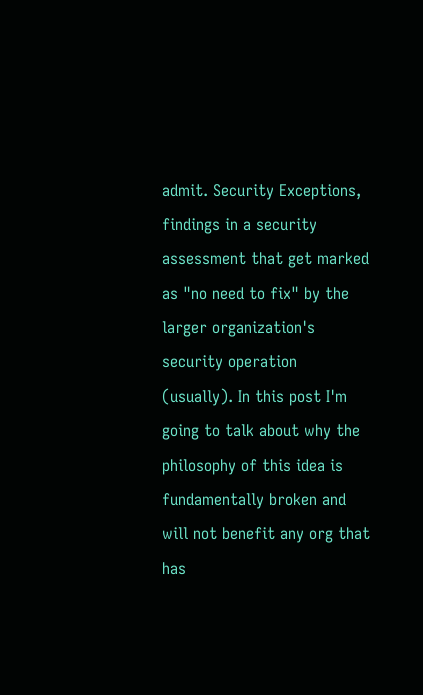admit. Security Exceptions, findings in a security assessment that get marked as "no need to fix" by the larger organization's security operation (usually). In this post I'm going to talk about why the philosophy of this idea is fundamentally broken and will not benefit any org that has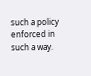such a policy enforced in such a way.